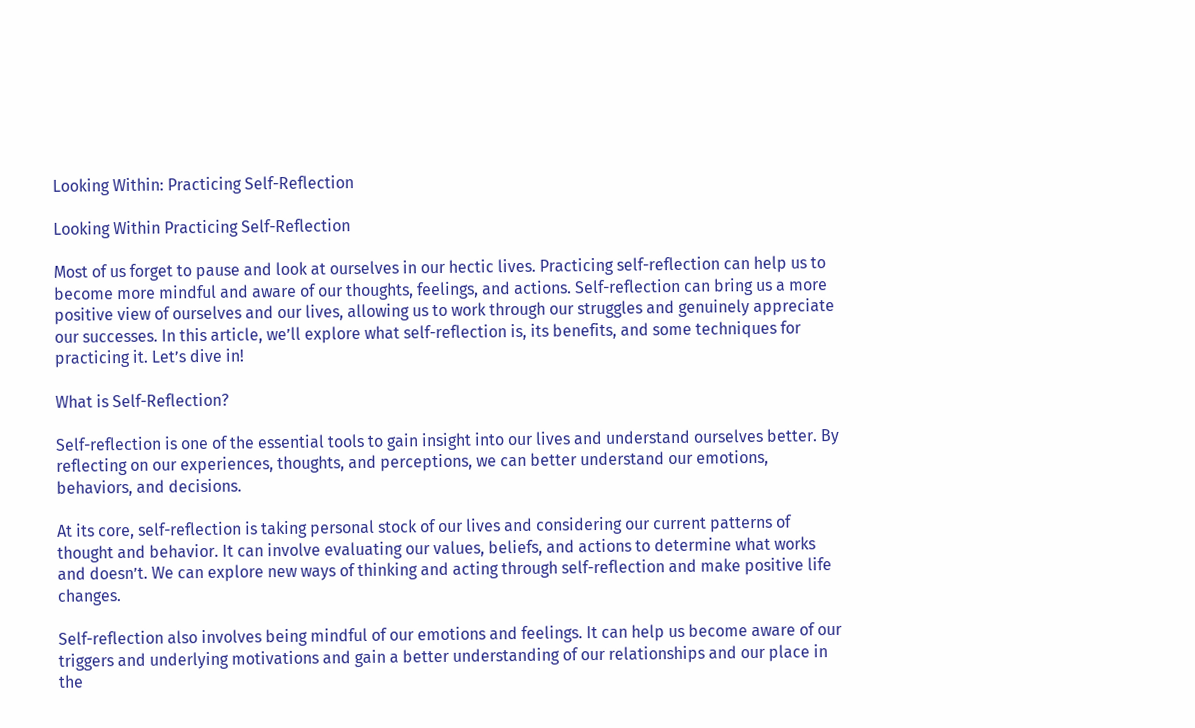Looking Within: Practicing Self-Reflection

Looking Within Practicing Self-Reflection

Most of us forget to pause and look at ourselves in our hectic lives. Practicing self-reflection can help us to become more mindful and aware of our thoughts, feelings, and actions. Self-reflection can bring us a more positive view of ourselves and our lives, allowing us to work through our struggles and genuinely appreciate our successes. In this article, we’ll explore what self-reflection is, its benefits, and some techniques for practicing it. Let’s dive in!

What is Self-Reflection?

Self-reflection is one of the essential tools to gain insight into our lives and understand ourselves better. By reflecting on our experiences, thoughts, and perceptions, we can better understand our emotions, behaviors, and decisions.

At its core, self-reflection is taking personal stock of our lives and considering our current patterns of thought and behavior. It can involve evaluating our values, beliefs, and actions to determine what works and doesn’t. We can explore new ways of thinking and acting through self-reflection and make positive life changes.

Self-reflection also involves being mindful of our emotions and feelings. It can help us become aware of our triggers and underlying motivations and gain a better understanding of our relationships and our place in the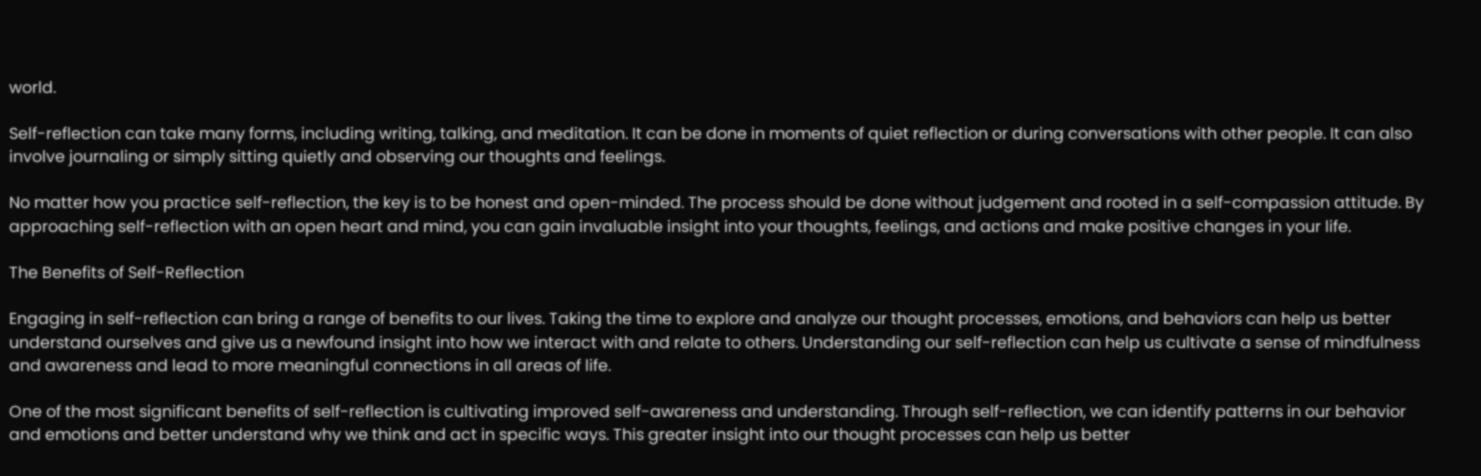world.

Self-reflection can take many forms, including writing, talking, and meditation. It can be done in moments of quiet reflection or during conversations with other people. It can also involve journaling or simply sitting quietly and observing our thoughts and feelings.

No matter how you practice self-reflection, the key is to be honest and open-minded. The process should be done without judgement and rooted in a self-compassion attitude. By approaching self-reflection with an open heart and mind, you can gain invaluable insight into your thoughts, feelings, and actions and make positive changes in your life.

The Benefits of Self-Reflection

Engaging in self-reflection can bring a range of benefits to our lives. Taking the time to explore and analyze our thought processes, emotions, and behaviors can help us better understand ourselves and give us a newfound insight into how we interact with and relate to others. Understanding our self-reflection can help us cultivate a sense of mindfulness and awareness and lead to more meaningful connections in all areas of life.

One of the most significant benefits of self-reflection is cultivating improved self-awareness and understanding. Through self-reflection, we can identify patterns in our behavior and emotions and better understand why we think and act in specific ways. This greater insight into our thought processes can help us better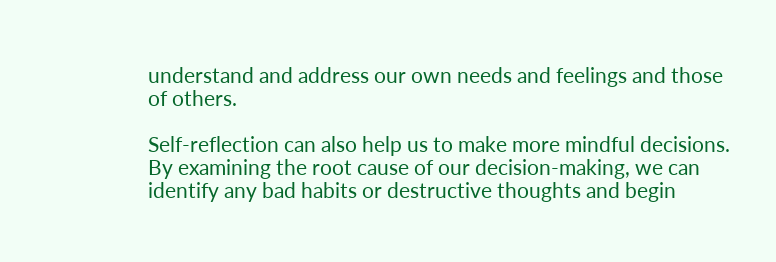understand and address our own needs and feelings and those of others.

Self-reflection can also help us to make more mindful decisions. By examining the root cause of our decision-making, we can identify any bad habits or destructive thoughts and begin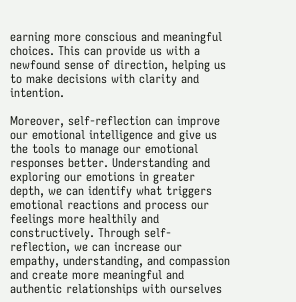earning more conscious and meaningful choices. This can provide us with a newfound sense of direction, helping us to make decisions with clarity and intention.

Moreover, self-reflection can improve our emotional intelligence and give us the tools to manage our emotional responses better. Understanding and exploring our emotions in greater depth, we can identify what triggers emotional reactions and process our feelings more healthily and constructively. Through self-reflection, we can increase our empathy, understanding, and compassion and create more meaningful and authentic relationships with ourselves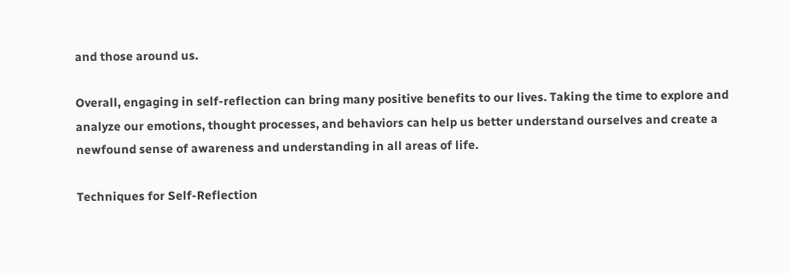and those around us.

Overall, engaging in self-reflection can bring many positive benefits to our lives. Taking the time to explore and analyze our emotions, thought processes, and behaviors can help us better understand ourselves and create a newfound sense of awareness and understanding in all areas of life.

Techniques for Self-Reflection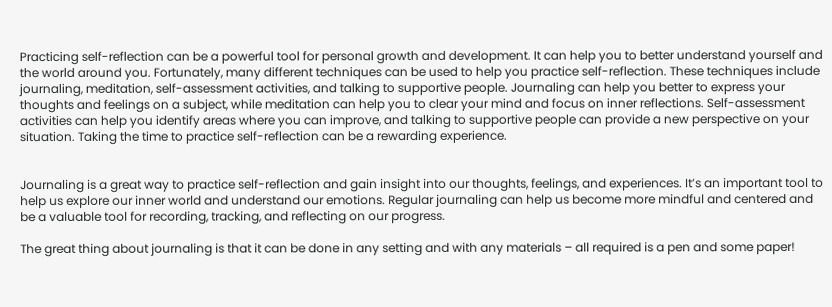Practicing self-reflection can be a powerful tool for personal growth and development. It can help you to better understand yourself and the world around you. Fortunately, many different techniques can be used to help you practice self-reflection. These techniques include journaling, meditation, self-assessment activities, and talking to supportive people. Journaling can help you better to express your thoughts and feelings on a subject, while meditation can help you to clear your mind and focus on inner reflections. Self-assessment activities can help you identify areas where you can improve, and talking to supportive people can provide a new perspective on your situation. Taking the time to practice self-reflection can be a rewarding experience.


Journaling is a great way to practice self-reflection and gain insight into our thoughts, feelings, and experiences. It’s an important tool to help us explore our inner world and understand our emotions. Regular journaling can help us become more mindful and centered and be a valuable tool for recording, tracking, and reflecting on our progress.

The great thing about journaling is that it can be done in any setting and with any materials – all required is a pen and some paper!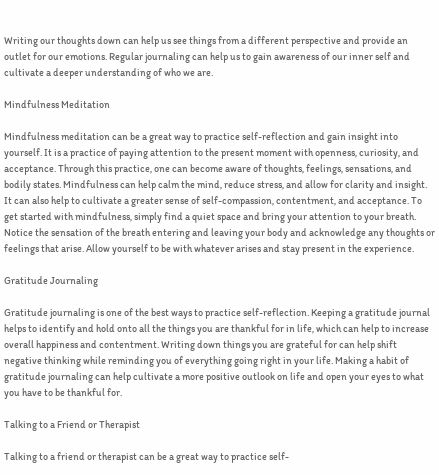Writing our thoughts down can help us see things from a different perspective and provide an outlet for our emotions. Regular journaling can help us to gain awareness of our inner self and cultivate a deeper understanding of who we are.

Mindfulness Meditation

Mindfulness meditation can be a great way to practice self-reflection and gain insight into yourself. It is a practice of paying attention to the present moment with openness, curiosity, and acceptance. Through this practice, one can become aware of thoughts, feelings, sensations, and bodily states. Mindfulness can help calm the mind, reduce stress, and allow for clarity and insight. It can also help to cultivate a greater sense of self-compassion, contentment, and acceptance. To get started with mindfulness, simply find a quiet space and bring your attention to your breath. Notice the sensation of the breath entering and leaving your body and acknowledge any thoughts or feelings that arise. Allow yourself to be with whatever arises and stay present in the experience.

Gratitude Journaling

Gratitude journaling is one of the best ways to practice self-reflection. Keeping a gratitude journal helps to identify and hold onto all the things you are thankful for in life, which can help to increase overall happiness and contentment. Writing down things you are grateful for can help shift negative thinking while reminding you of everything going right in your life. Making a habit of gratitude journaling can help cultivate a more positive outlook on life and open your eyes to what you have to be thankful for.

Talking to a Friend or Therapist

Talking to a friend or therapist can be a great way to practice self-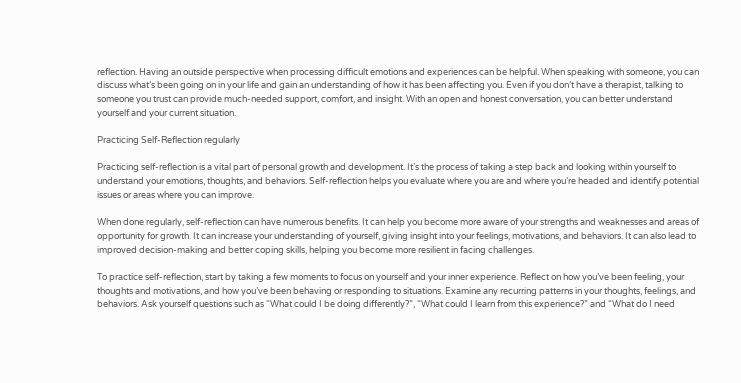reflection. Having an outside perspective when processing difficult emotions and experiences can be helpful. When speaking with someone, you can discuss what’s been going on in your life and gain an understanding of how it has been affecting you. Even if you don’t have a therapist, talking to someone you trust can provide much-needed support, comfort, and insight. With an open and honest conversation, you can better understand yourself and your current situation.

Practicing Self-Reflection regularly

Practicing self-reflection is a vital part of personal growth and development. It’s the process of taking a step back and looking within yourself to understand your emotions, thoughts, and behaviors. Self-reflection helps you evaluate where you are and where you’re headed and identify potential issues or areas where you can improve.

When done regularly, self-reflection can have numerous benefits. It can help you become more aware of your strengths and weaknesses and areas of opportunity for growth. It can increase your understanding of yourself, giving insight into your feelings, motivations, and behaviors. It can also lead to improved decision-making and better coping skills, helping you become more resilient in facing challenges.

To practice self-reflection, start by taking a few moments to focus on yourself and your inner experience. Reflect on how you’ve been feeling, your thoughts and motivations, and how you’ve been behaving or responding to situations. Examine any recurring patterns in your thoughts, feelings, and behaviors. Ask yourself questions such as “What could I be doing differently?”, “What could I learn from this experience?” and “What do I need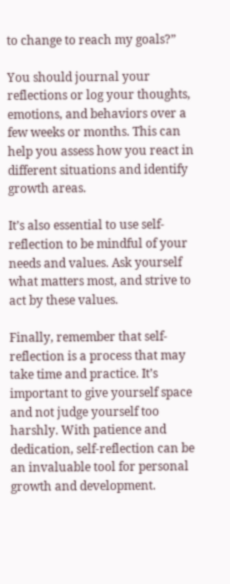to change to reach my goals?”

You should journal your reflections or log your thoughts, emotions, and behaviors over a few weeks or months. This can help you assess how you react in different situations and identify growth areas.

It’s also essential to use self-reflection to be mindful of your needs and values. Ask yourself what matters most, and strive to act by these values.

Finally, remember that self-reflection is a process that may take time and practice. It’s important to give yourself space and not judge yourself too harshly. With patience and dedication, self-reflection can be an invaluable tool for personal growth and development.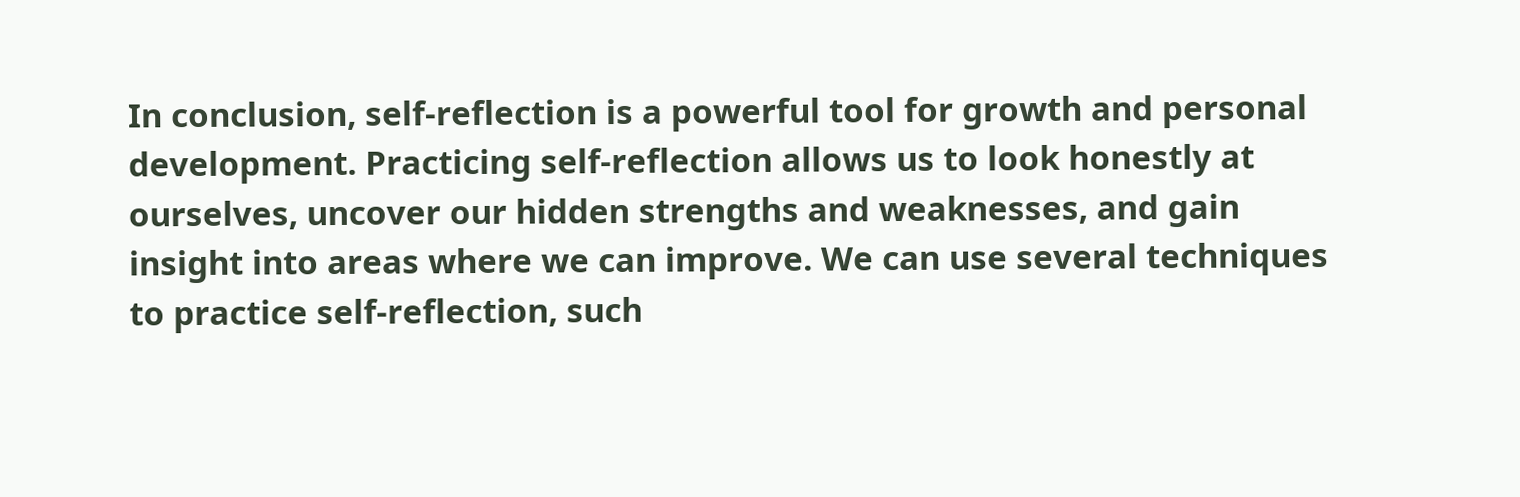In conclusion, self-reflection is a powerful tool for growth and personal development. Practicing self-reflection allows us to look honestly at ourselves, uncover our hidden strengths and weaknesses, and gain insight into areas where we can improve. We can use several techniques to practice self-reflection, such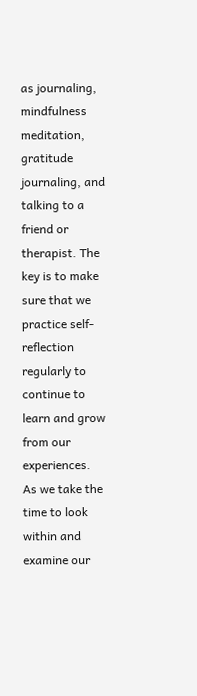as journaling, mindfulness meditation, gratitude journaling, and talking to a friend or therapist. The key is to make sure that we practice self-reflection regularly to continue to learn and grow from our experiences. As we take the time to look within and examine our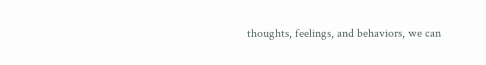thoughts, feelings, and behaviors, we can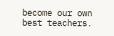become our own best teachers.